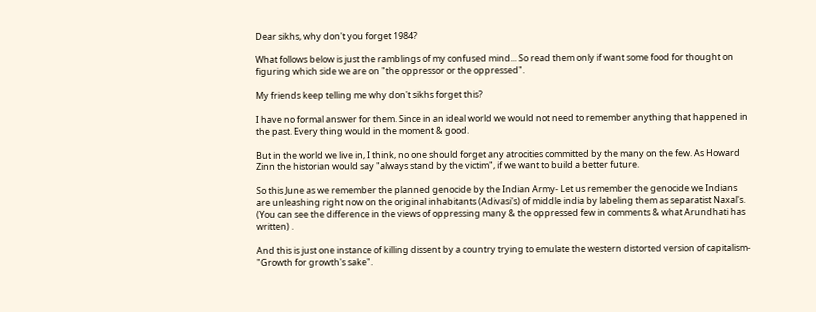Dear sikhs, why don't you forget 1984?

What follows below is just the ramblings of my confused mind... So read them only if want some food for thought on figuring which side we are on "the oppressor or the oppressed".

My friends keep telling me why don't sikhs forget this?

I have no formal answer for them. Since in an ideal world we would not need to remember anything that happened in the past. Every thing would in the moment & good.

But in the world we live in, I think, no one should forget any atrocities committed by the many on the few. As Howard Zinn the historian would say "always stand by the victim", if we want to build a better future.

So this June as we remember the planned genocide by the Indian Army- Let us remember the genocide we Indians are unleashing right now on the original inhabitants (Adivasi's) of middle india by labeling them as separatist Naxal's.  (You can see the difference in the views of oppressing many & the oppressed few in comments & what Arundhati has written) .

And this is just one instance of killing dissent by a country trying to emulate the western distorted version of capitalism- "Growth for growth's sake".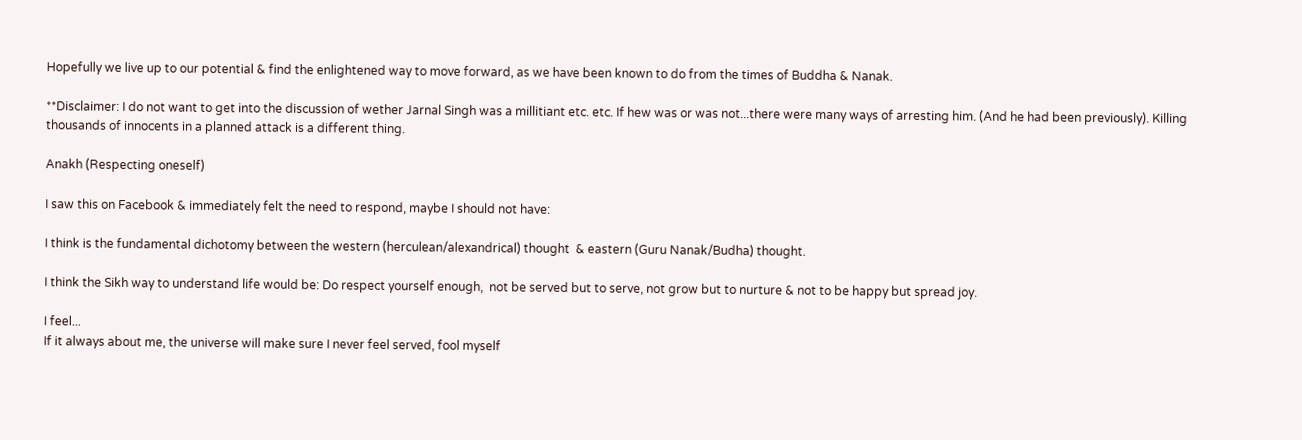Hopefully we live up to our potential & find the enlightened way to move forward, as we have been known to do from the times of Buddha & Nanak.

**Disclaimer: I do not want to get into the discussion of wether Jarnal Singh was a millitiant etc. etc. If hew was or was not...there were many ways of arresting him. (And he had been previously). Killing thousands of innocents in a planned attack is a different thing.

Anakh (Respecting oneself)

I saw this on Facebook & immediately felt the need to respond, maybe I should not have:

I think is the fundamental dichotomy between the western (herculean/alexandrical) thought  & eastern (Guru Nanak/Budha) thought.

I think the Sikh way to understand life would be: Do respect yourself enough,  not be served but to serve, not grow but to nurture & not to be happy but spread joy.

I feel...
If it always about me, the universe will make sure I never feel served, fool myself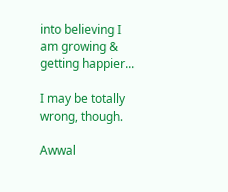into believing I am growing & getting happier...

I may be totally wrong, though.

Awwal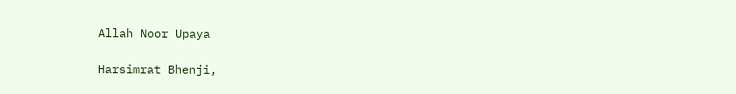Allah Noor Upaya

Harsimrat Bhenji,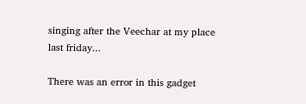singing after the Veechar at my place last friday...

There was an error in this gadget